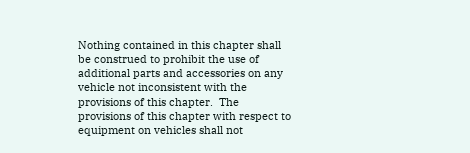Nothing contained in this chapter shall be construed to prohibit the use of additional parts and accessories on any vehicle not inconsistent with the provisions of this chapter.  The provisions of this chapter with respect to equipment on vehicles shall not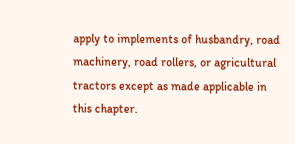apply to implements of husbandry, road machinery, road rollers, or agricultural tractors except as made applicable in this chapter.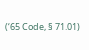(‘65 Code, § 71.01)